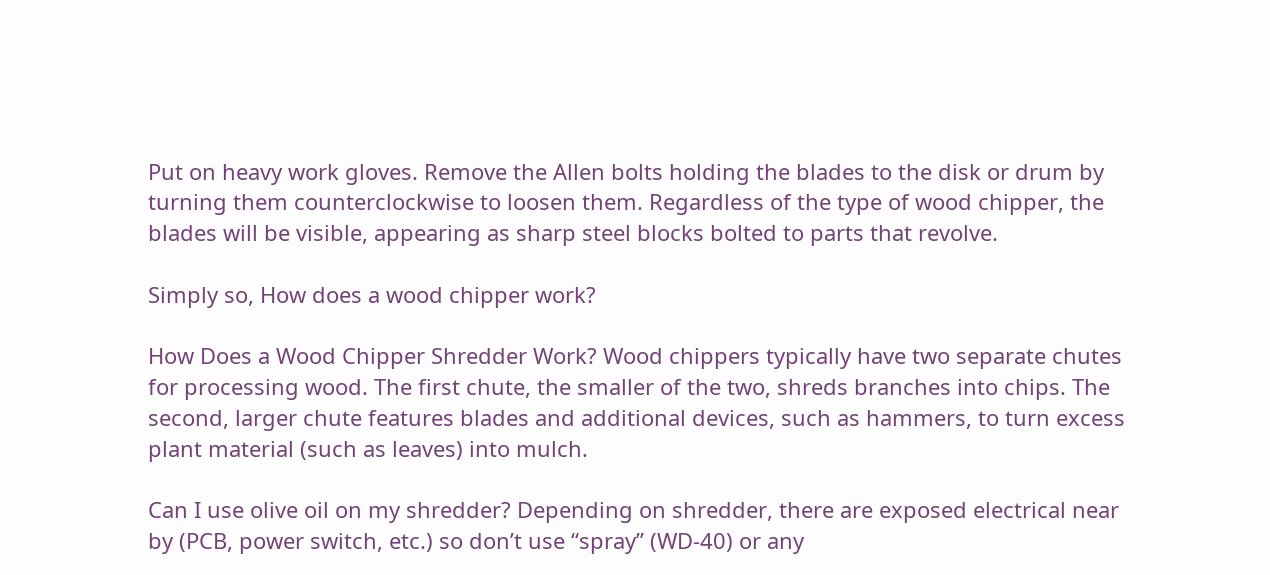Put on heavy work gloves. Remove the Allen bolts holding the blades to the disk or drum by turning them counterclockwise to loosen them. Regardless of the type of wood chipper, the blades will be visible, appearing as sharp steel blocks bolted to parts that revolve.

Simply so, How does a wood chipper work?

How Does a Wood Chipper Shredder Work? Wood chippers typically have two separate chutes for processing wood. The first chute, the smaller of the two, shreds branches into chips. The second, larger chute features blades and additional devices, such as hammers, to turn excess plant material (such as leaves) into mulch.

Can I use olive oil on my shredder? Depending on shredder, there are exposed electrical near by (PCB, power switch, etc.) so don’t use “spray” (WD-40) or any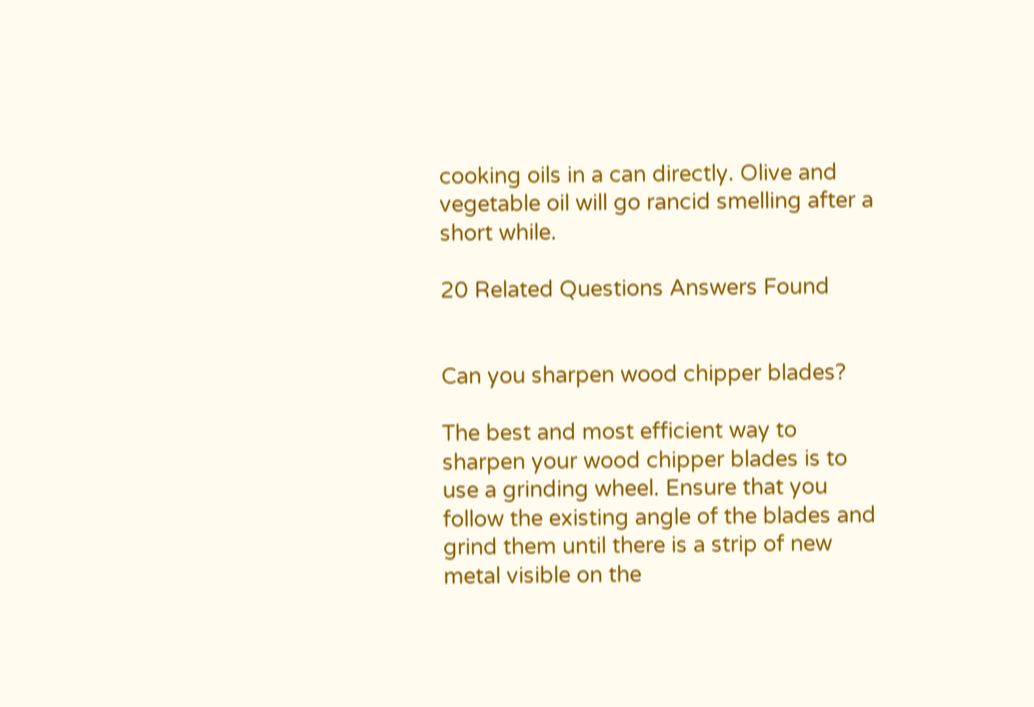cooking oils in a can directly. Olive and vegetable oil will go rancid smelling after a short while.

20 Related Questions Answers Found


Can you sharpen wood chipper blades?

The best and most efficient way to sharpen your wood chipper blades is to use a grinding wheel. Ensure that you follow the existing angle of the blades and grind them until there is a strip of new metal visible on the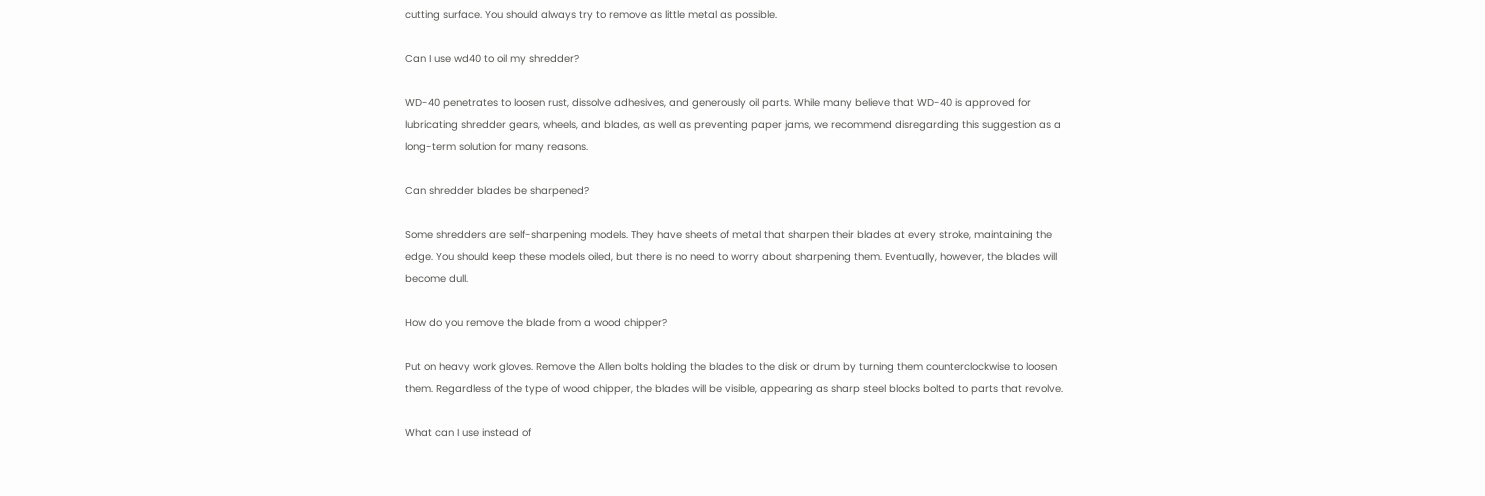cutting surface. You should always try to remove as little metal as possible.

Can I use wd40 to oil my shredder?

WD-40 penetrates to loosen rust, dissolve adhesives, and generously oil parts. While many believe that WD-40 is approved for lubricating shredder gears, wheels, and blades, as well as preventing paper jams, we recommend disregarding this suggestion as a long-term solution for many reasons.

Can shredder blades be sharpened?

Some shredders are self-sharpening models. They have sheets of metal that sharpen their blades at every stroke, maintaining the edge. You should keep these models oiled, but there is no need to worry about sharpening them. Eventually, however, the blades will become dull.

How do you remove the blade from a wood chipper?

Put on heavy work gloves. Remove the Allen bolts holding the blades to the disk or drum by turning them counterclockwise to loosen them. Regardless of the type of wood chipper, the blades will be visible, appearing as sharp steel blocks bolted to parts that revolve.

What can I use instead of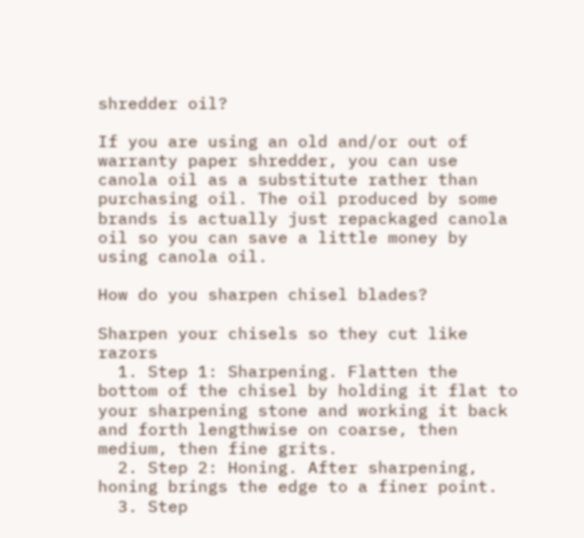shredder oil?

If you are using an old and/or out of warranty paper shredder, you can use canola oil as a substitute rather than purchasing oil. The oil produced by some brands is actually just repackaged canola oil so you can save a little money by using canola oil.

How do you sharpen chisel blades?

Sharpen your chisels so they cut like razors
  1. Step 1: Sharpening. Flatten the bottom of the chisel by holding it flat to your sharpening stone and working it back and forth lengthwise on coarse, then medium, then fine grits.
  2. Step 2: Honing. After sharpening, honing brings the edge to a finer point.
  3. Step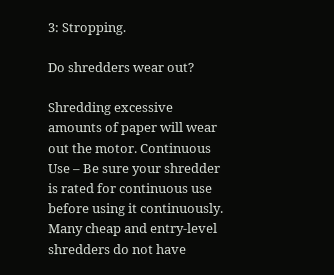3: Stropping.

Do shredders wear out?

Shredding excessive amounts of paper will wear out the motor. Continuous Use – Be sure your shredder is rated for continuous use before using it continuously. Many cheap and entry-level shredders do not have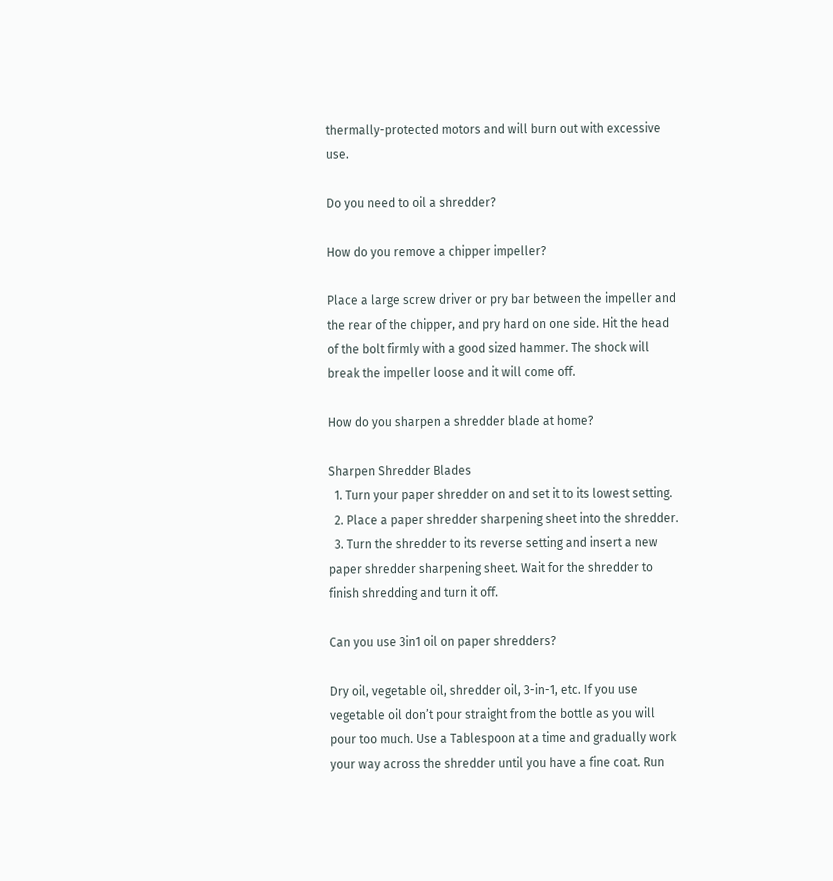thermally-protected motors and will burn out with excessive use.

Do you need to oil a shredder?

How do you remove a chipper impeller?

Place a large screw driver or pry bar between the impeller and the rear of the chipper, and pry hard on one side. Hit the head of the bolt firmly with a good sized hammer. The shock will break the impeller loose and it will come off.

How do you sharpen a shredder blade at home?

Sharpen Shredder Blades
  1. Turn your paper shredder on and set it to its lowest setting.
  2. Place a paper shredder sharpening sheet into the shredder.
  3. Turn the shredder to its reverse setting and insert a new paper shredder sharpening sheet. Wait for the shredder to finish shredding and turn it off.

Can you use 3in1 oil on paper shredders?

Dry oil, vegetable oil, shredder oil, 3-in-1, etc. If you use vegetable oil don’t pour straight from the bottle as you will pour too much. Use a Tablespoon at a time and gradually work your way across the shredder until you have a fine coat. Run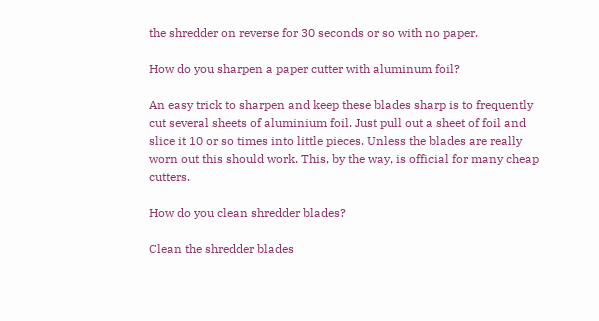the shredder on reverse for 30 seconds or so with no paper.

How do you sharpen a paper cutter with aluminum foil?

An easy trick to sharpen and keep these blades sharp is to frequently cut several sheets of aluminium foil. Just pull out a sheet of foil and slice it 10 or so times into little pieces. Unless the blades are really worn out this should work. This, by the way, is official for many cheap cutters.

How do you clean shredder blades?

Clean the shredder blades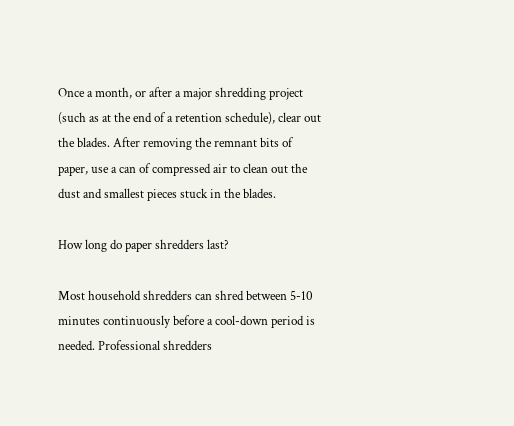Once a month, or after a major shredding project (such as at the end of a retention schedule), clear out the blades. After removing the remnant bits of paper, use a can of compressed air to clean out the dust and smallest pieces stuck in the blades.

How long do paper shredders last?

Most household shredders can shred between 5-10 minutes continuously before a cool-down period is needed. Professional shredders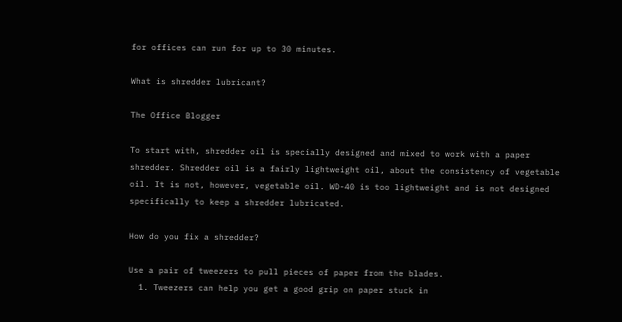for offices can run for up to 30 minutes.

What is shredder lubricant?

The Office Blogger

To start with, shredder oil is specially designed and mixed to work with a paper shredder. Shredder oil is a fairly lightweight oil, about the consistency of vegetable oil. It is not, however, vegetable oil. WD-40 is too lightweight and is not designed specifically to keep a shredder lubricated.

How do you fix a shredder?

Use a pair of tweezers to pull pieces of paper from the blades.
  1. Tweezers can help you get a good grip on paper stuck in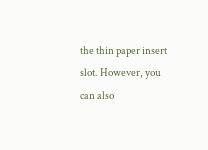the thin paper insert slot. However, you can also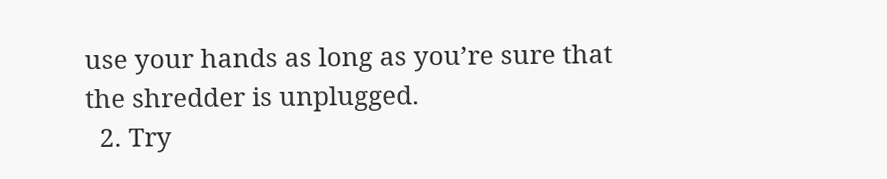use your hands as long as you’re sure that the shredder is unplugged.
  2. Try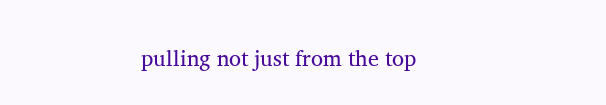pulling not just from the top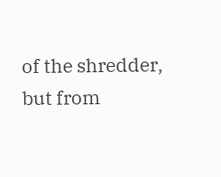of the shredder, but from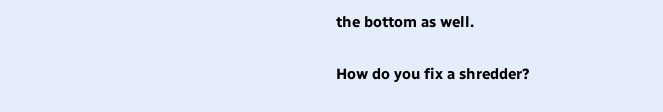the bottom as well.

How do you fix a shredder?